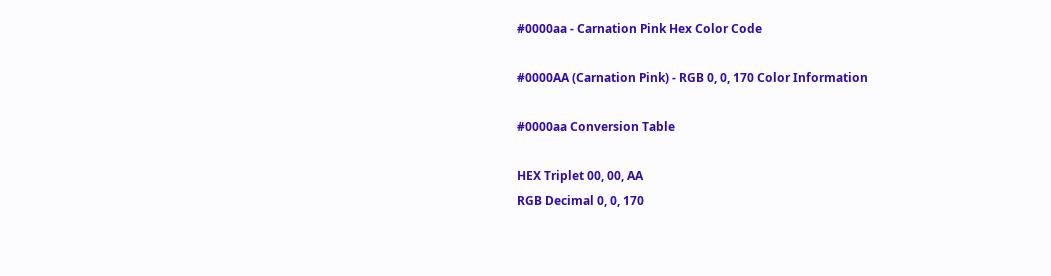#0000aa - Carnation Pink Hex Color Code

#0000AA (Carnation Pink) - RGB 0, 0, 170 Color Information

#0000aa Conversion Table

HEX Triplet 00, 00, AA
RGB Decimal 0, 0, 170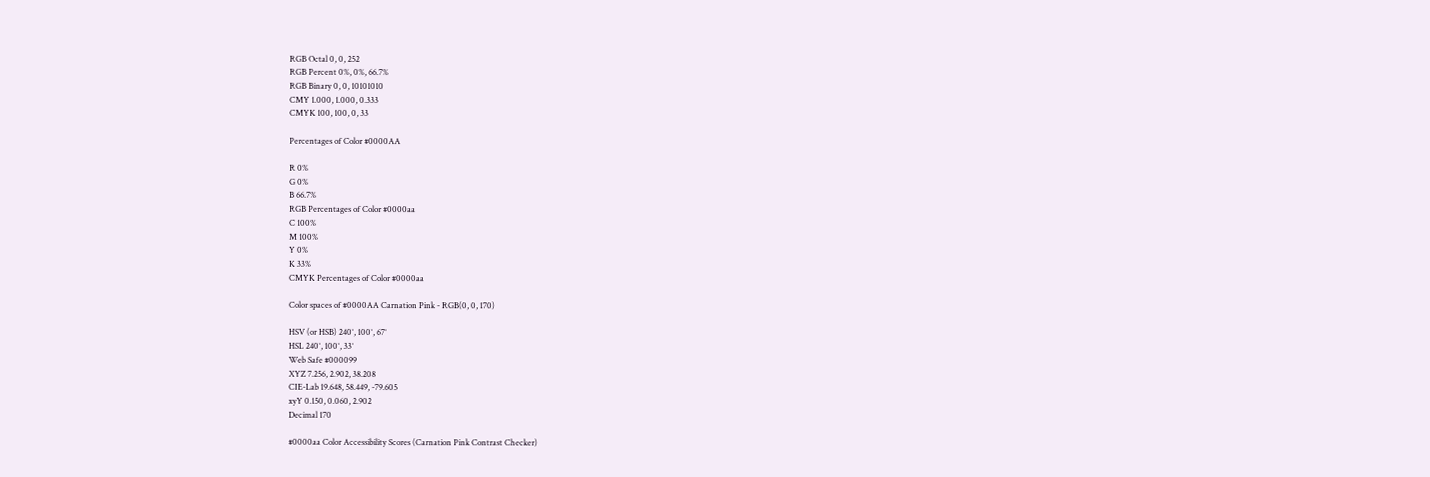RGB Octal 0, 0, 252
RGB Percent 0%, 0%, 66.7%
RGB Binary 0, 0, 10101010
CMY 1.000, 1.000, 0.333
CMYK 100, 100, 0, 33

Percentages of Color #0000AA

R 0%
G 0%
B 66.7%
RGB Percentages of Color #0000aa
C 100%
M 100%
Y 0%
K 33%
CMYK Percentages of Color #0000aa

Color spaces of #0000AA Carnation Pink - RGB(0, 0, 170)

HSV (or HSB) 240°, 100°, 67°
HSL 240°, 100°, 33°
Web Safe #000099
XYZ 7.256, 2.902, 38.208
CIE-Lab 19.648, 58.449, -79.605
xyY 0.150, 0.060, 2.902
Decimal 170

#0000aa Color Accessibility Scores (Carnation Pink Contrast Checker)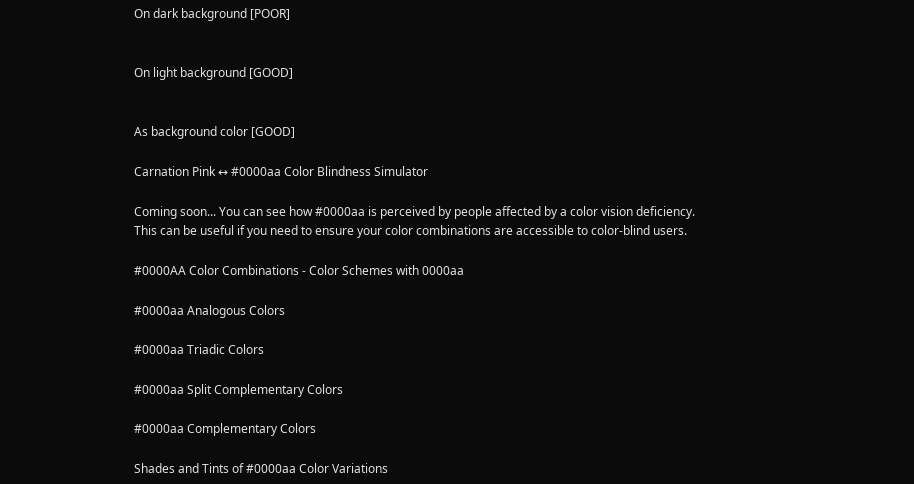On dark background [POOR]


On light background [GOOD]


As background color [GOOD]

Carnation Pink ↔ #0000aa Color Blindness Simulator

Coming soon... You can see how #0000aa is perceived by people affected by a color vision deficiency. This can be useful if you need to ensure your color combinations are accessible to color-blind users.

#0000AA Color Combinations - Color Schemes with 0000aa

#0000aa Analogous Colors

#0000aa Triadic Colors

#0000aa Split Complementary Colors

#0000aa Complementary Colors

Shades and Tints of #0000aa Color Variations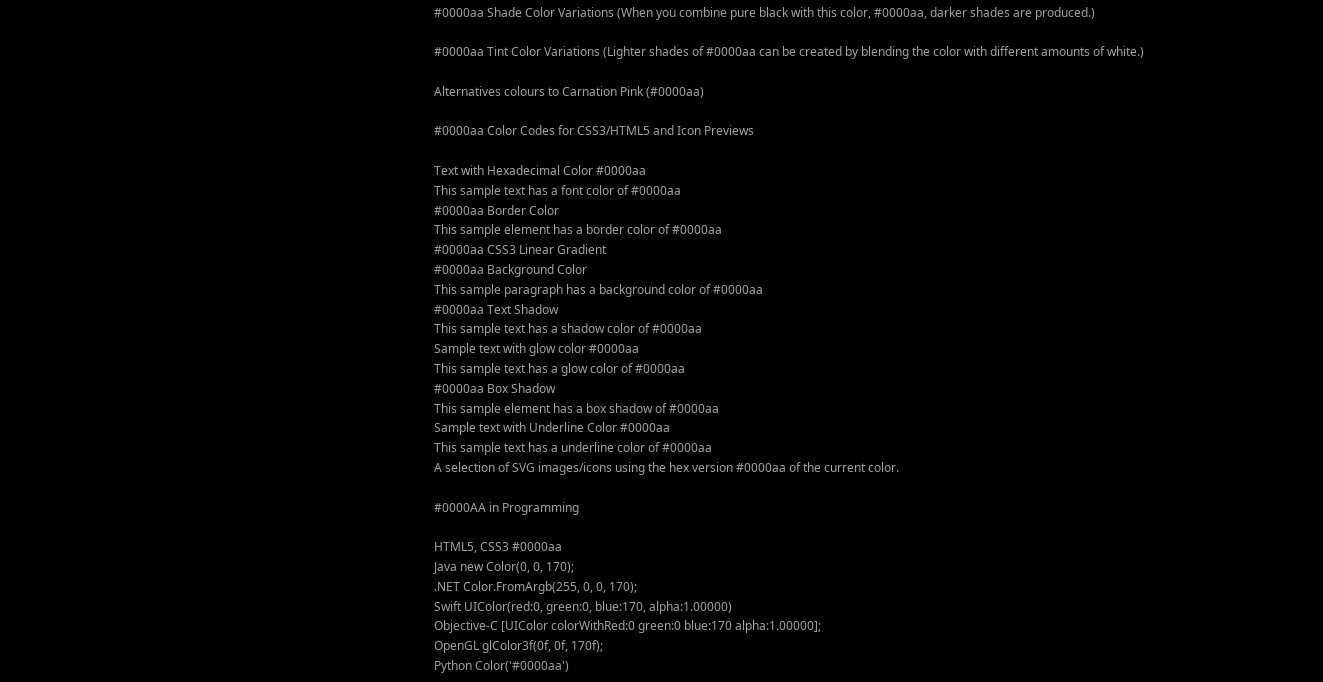#0000aa Shade Color Variations (When you combine pure black with this color, #0000aa, darker shades are produced.)

#0000aa Tint Color Variations (Lighter shades of #0000aa can be created by blending the color with different amounts of white.)

Alternatives colours to Carnation Pink (#0000aa)

#0000aa Color Codes for CSS3/HTML5 and Icon Previews

Text with Hexadecimal Color #0000aa
This sample text has a font color of #0000aa
#0000aa Border Color
This sample element has a border color of #0000aa
#0000aa CSS3 Linear Gradient
#0000aa Background Color
This sample paragraph has a background color of #0000aa
#0000aa Text Shadow
This sample text has a shadow color of #0000aa
Sample text with glow color #0000aa
This sample text has a glow color of #0000aa
#0000aa Box Shadow
This sample element has a box shadow of #0000aa
Sample text with Underline Color #0000aa
This sample text has a underline color of #0000aa
A selection of SVG images/icons using the hex version #0000aa of the current color.

#0000AA in Programming

HTML5, CSS3 #0000aa
Java new Color(0, 0, 170);
.NET Color.FromArgb(255, 0, 0, 170);
Swift UIColor(red:0, green:0, blue:170, alpha:1.00000)
Objective-C [UIColor colorWithRed:0 green:0 blue:170 alpha:1.00000];
OpenGL glColor3f(0f, 0f, 170f);
Python Color('#0000aa')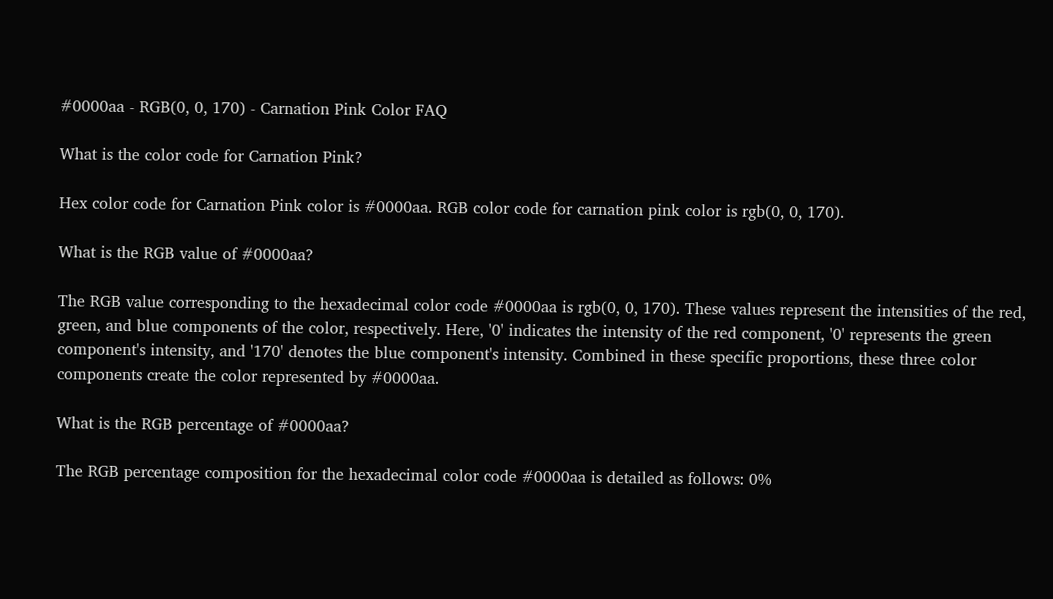#0000aa - RGB(0, 0, 170) - Carnation Pink Color FAQ

What is the color code for Carnation Pink?

Hex color code for Carnation Pink color is #0000aa. RGB color code for carnation pink color is rgb(0, 0, 170).

What is the RGB value of #0000aa?

The RGB value corresponding to the hexadecimal color code #0000aa is rgb(0, 0, 170). These values represent the intensities of the red, green, and blue components of the color, respectively. Here, '0' indicates the intensity of the red component, '0' represents the green component's intensity, and '170' denotes the blue component's intensity. Combined in these specific proportions, these three color components create the color represented by #0000aa.

What is the RGB percentage of #0000aa?

The RGB percentage composition for the hexadecimal color code #0000aa is detailed as follows: 0%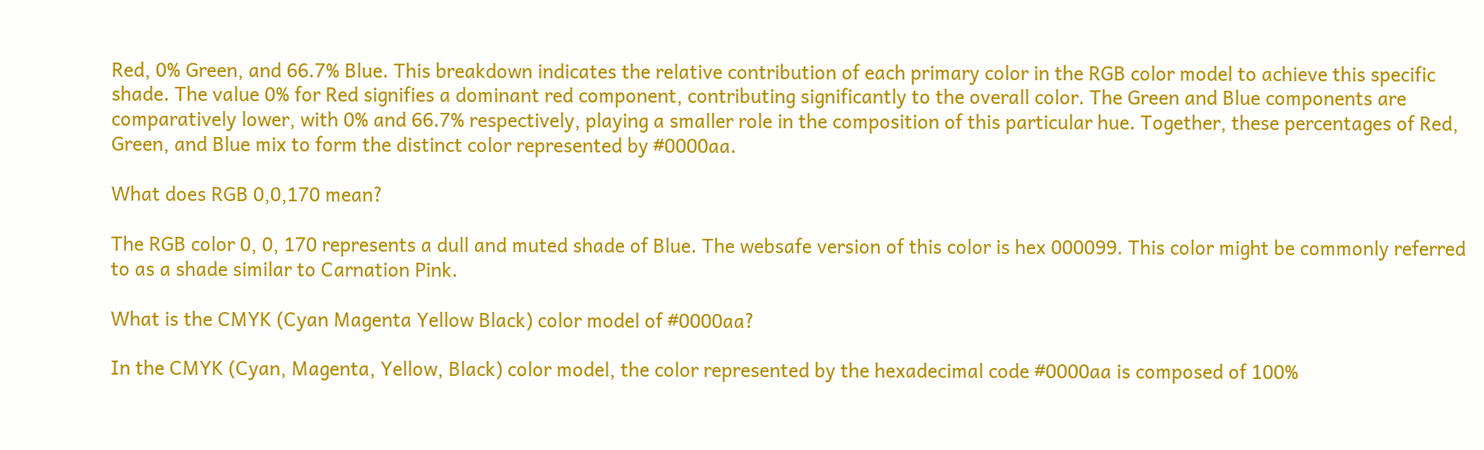Red, 0% Green, and 66.7% Blue. This breakdown indicates the relative contribution of each primary color in the RGB color model to achieve this specific shade. The value 0% for Red signifies a dominant red component, contributing significantly to the overall color. The Green and Blue components are comparatively lower, with 0% and 66.7% respectively, playing a smaller role in the composition of this particular hue. Together, these percentages of Red, Green, and Blue mix to form the distinct color represented by #0000aa.

What does RGB 0,0,170 mean?

The RGB color 0, 0, 170 represents a dull and muted shade of Blue. The websafe version of this color is hex 000099. This color might be commonly referred to as a shade similar to Carnation Pink.

What is the CMYK (Cyan Magenta Yellow Black) color model of #0000aa?

In the CMYK (Cyan, Magenta, Yellow, Black) color model, the color represented by the hexadecimal code #0000aa is composed of 100%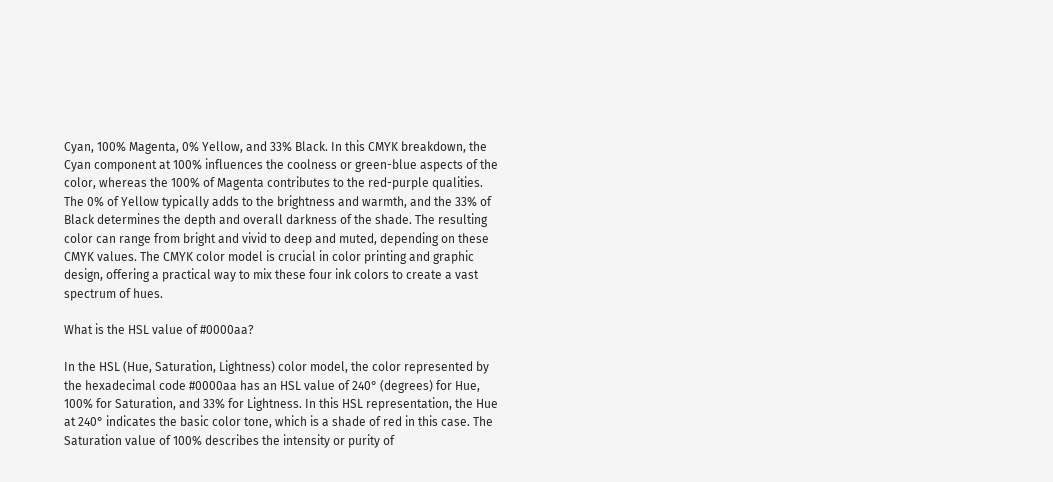Cyan, 100% Magenta, 0% Yellow, and 33% Black. In this CMYK breakdown, the Cyan component at 100% influences the coolness or green-blue aspects of the color, whereas the 100% of Magenta contributes to the red-purple qualities. The 0% of Yellow typically adds to the brightness and warmth, and the 33% of Black determines the depth and overall darkness of the shade. The resulting color can range from bright and vivid to deep and muted, depending on these CMYK values. The CMYK color model is crucial in color printing and graphic design, offering a practical way to mix these four ink colors to create a vast spectrum of hues.

What is the HSL value of #0000aa?

In the HSL (Hue, Saturation, Lightness) color model, the color represented by the hexadecimal code #0000aa has an HSL value of 240° (degrees) for Hue, 100% for Saturation, and 33% for Lightness. In this HSL representation, the Hue at 240° indicates the basic color tone, which is a shade of red in this case. The Saturation value of 100% describes the intensity or purity of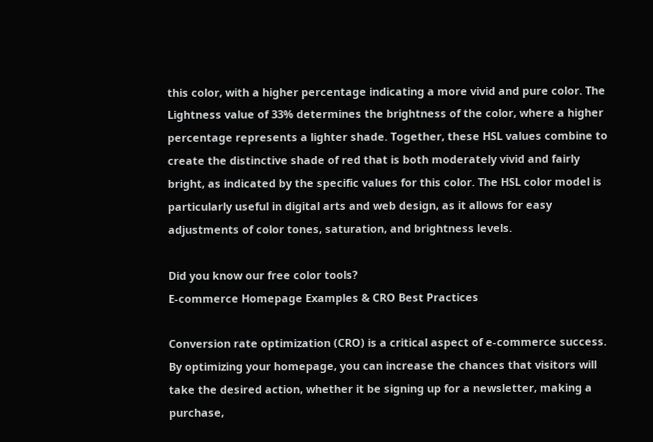this color, with a higher percentage indicating a more vivid and pure color. The Lightness value of 33% determines the brightness of the color, where a higher percentage represents a lighter shade. Together, these HSL values combine to create the distinctive shade of red that is both moderately vivid and fairly bright, as indicated by the specific values for this color. The HSL color model is particularly useful in digital arts and web design, as it allows for easy adjustments of color tones, saturation, and brightness levels.

Did you know our free color tools?
E-commerce Homepage Examples & CRO Best Practices

Conversion rate optimization (CRO) is a critical aspect of e-commerce success. By optimizing your homepage, you can increase the chances that visitors will take the desired action, whether it be signing up for a newsletter, making a purchase,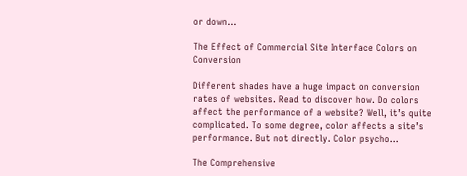or down...

The Effect of Commercial Site Interface Colors on Conversion

Different shades have a huge impact on conversion rates of websites. Read to discover how. Do colors affect the performance of a website? Well, it’s quite complicated. To some degree, color affects a site’s performance. But not directly. Color psycho...

The Comprehensive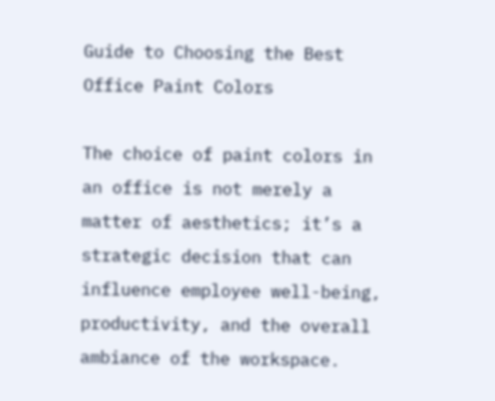Guide to Choosing the Best Office Paint Colors

The choice of paint colors in an office is not merely a matter of aesthetics; it’s a strategic decision that can influence employee well-being, productivity, and the overall ambiance of the workspace.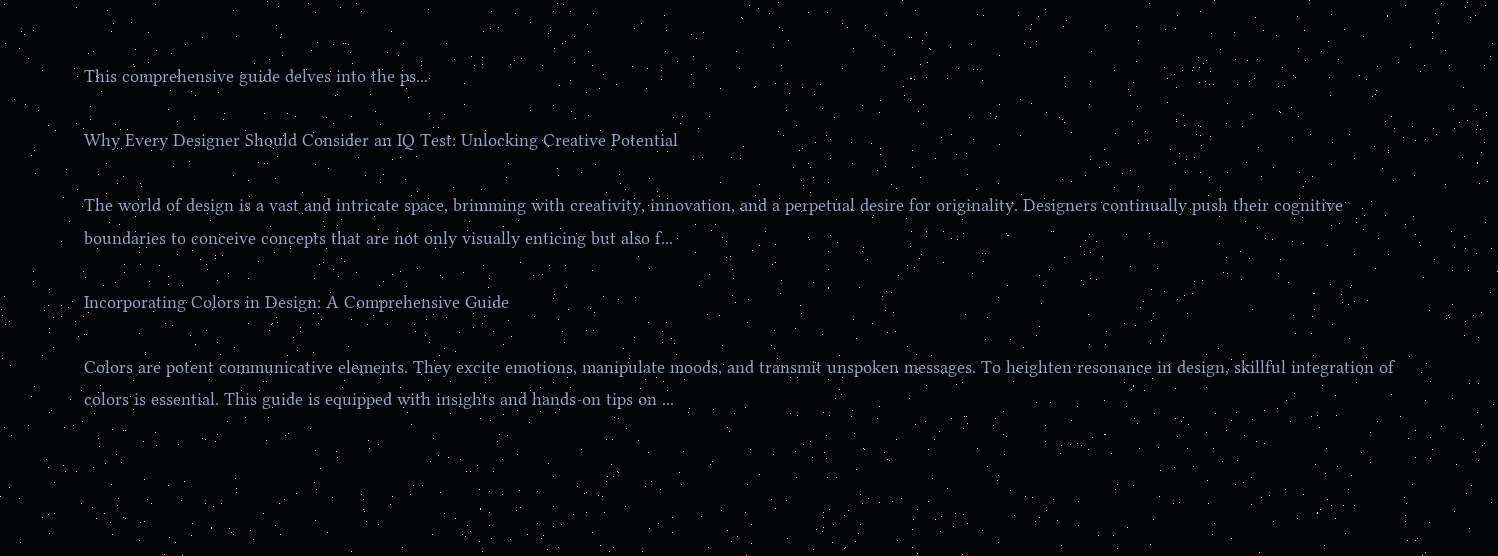This comprehensive guide delves into the ps...

Why Every Designer Should Consider an IQ Test: Unlocking Creative Potential

The world of design is a vast and intricate space, brimming with creativity, innovation, and a perpetual desire for originality. Designers continually push their cognitive boundaries to conceive concepts that are not only visually enticing but also f...

Incorporating Colors in Design: A Comprehensive Guide

Colors are potent communicative elements. They excite emotions, manipulate moods, and transmit unspoken messages. To heighten resonance in design, skillful integration of colors is essential. This guide is equipped with insights and hands-on tips on ...